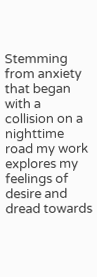Stemming from anxiety that began with a collision on a nighttime road my work explores my feelings of desire and dread towards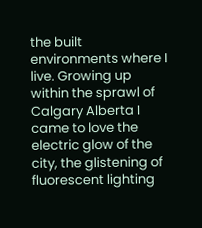the built environments where I live. Growing up within the sprawl of Calgary Alberta I came to love the electric glow of the city, the glistening of fluorescent lighting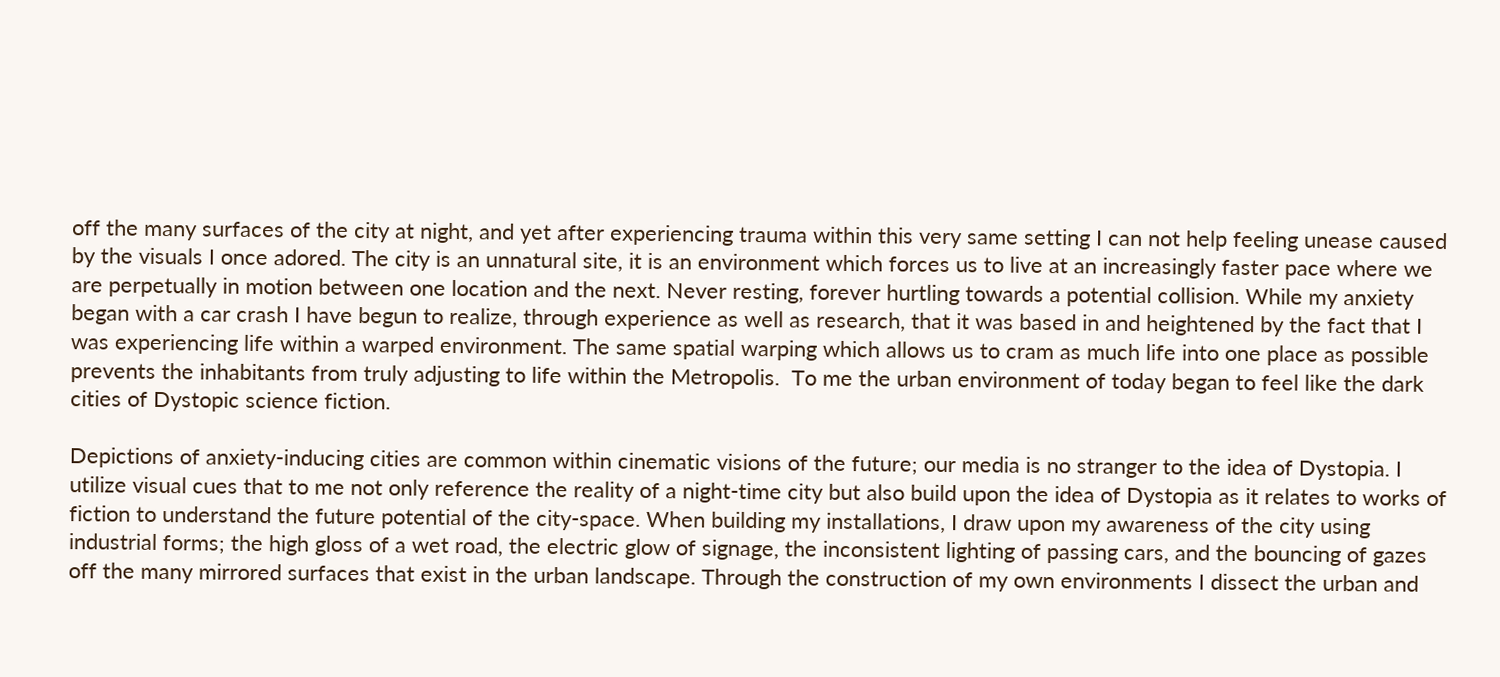off the many surfaces of the city at night, and yet after experiencing trauma within this very same setting I can not help feeling unease caused by the visuals I once adored. The city is an unnatural site, it is an environment which forces us to live at an increasingly faster pace where we are perpetually in motion between one location and the next. Never resting, forever hurtling towards a potential collision. While my anxiety began with a car crash I have begun to realize, through experience as well as research, that it was based in and heightened by the fact that I was experiencing life within a warped environment. The same spatial warping which allows us to cram as much life into one place as possible prevents the inhabitants from truly adjusting to life within the Metropolis.  To me the urban environment of today began to feel like the dark cities of Dystopic science fiction.

Depictions of anxiety-inducing cities are common within cinematic visions of the future; our media is no stranger to the idea of Dystopia. I utilize visual cues that to me not only reference the reality of a night-time city but also build upon the idea of Dystopia as it relates to works of fiction to understand the future potential of the city-space. When building my installations, I draw upon my awareness of the city using industrial forms; the high gloss of a wet road, the electric glow of signage, the inconsistent lighting of passing cars, and the bouncing of gazes off the many mirrored surfaces that exist in the urban landscape. Through the construction of my own environments I dissect the urban and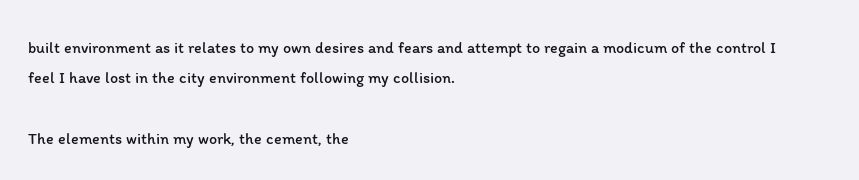built environment as it relates to my own desires and fears and attempt to regain a modicum of the control I feel I have lost in the city environment following my collision.

The elements within my work, the cement, the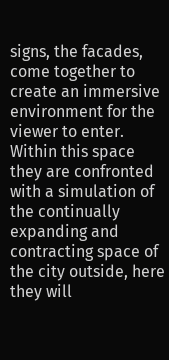signs, the facades, come together to create an immersive environment for the viewer to enter. Within this space they are confronted with a simulation of the continually expanding and contracting space of the city outside, here they will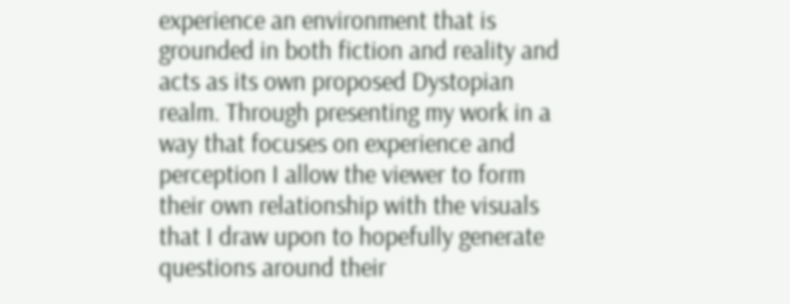experience an environment that is grounded in both fiction and reality and acts as its own proposed Dystopian realm. Through presenting my work in a way that focuses on experience and perception I allow the viewer to form their own relationship with the visuals that I draw upon to hopefully generate questions around their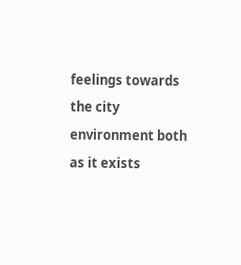feelings towards the city environment both as it exists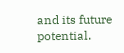and its future potential.